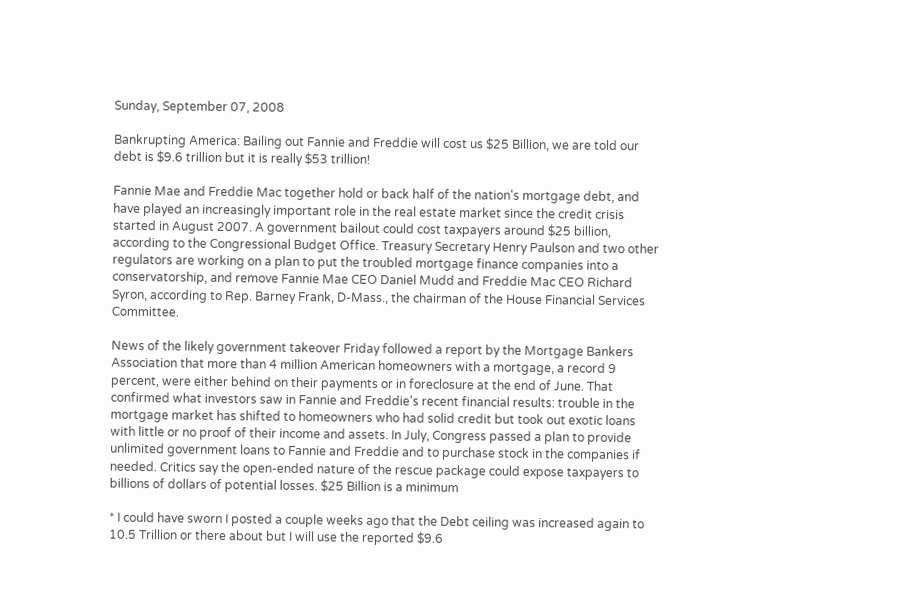Sunday, September 07, 2008

Bankrupting America: Bailing out Fannie and Freddie will cost us $25 Billion, we are told our debt is $9.6 trillion but it is really $53 trillion!

Fannie Mae and Freddie Mac together hold or back half of the nation's mortgage debt, and have played an increasingly important role in the real estate market since the credit crisis started in August 2007. A government bailout could cost taxpayers around $25 billion, according to the Congressional Budget Office. Treasury Secretary Henry Paulson and two other regulators are working on a plan to put the troubled mortgage finance companies into a conservatorship, and remove Fannie Mae CEO Daniel Mudd and Freddie Mac CEO Richard Syron, according to Rep. Barney Frank, D-Mass., the chairman of the House Financial Services Committee.

News of the likely government takeover Friday followed a report by the Mortgage Bankers Association that more than 4 million American homeowners with a mortgage, a record 9 percent, were either behind on their payments or in foreclosure at the end of June. That confirmed what investors saw in Fannie and Freddie's recent financial results: trouble in the mortgage market has shifted to homeowners who had solid credit but took out exotic loans with little or no proof of their income and assets. In July, Congress passed a plan to provide unlimited government loans to Fannie and Freddie and to purchase stock in the companies if needed. Critics say the open-ended nature of the rescue package could expose taxpayers to billions of dollars of potential losses. $25 Billion is a minimum

* I could have sworn I posted a couple weeks ago that the Debt ceiling was increased again to 10.5 Trillion or there about but I will use the reported $9.6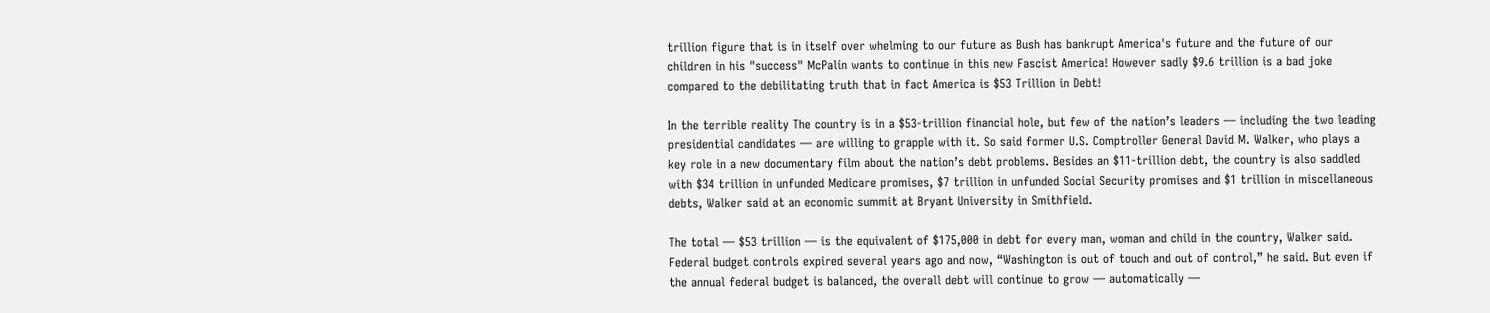trillion figure that is in itself over whelming to our future as Bush has bankrupt America's future and the future of our children in his "success" McPalin wants to continue in this new Fascist America! However sadly $9.6 trillion is a bad joke compared to the debilitating truth that in fact America is $53 Trillion in Debt!

In the terrible reality The country is in a $53-trillion financial hole, but few of the nation’s leaders — including the two leading presidential candidates — are willing to grapple with it. So said former U.S. Comptroller General David M. Walker, who plays a key role in a new documentary film about the nation’s debt problems. Besides an $11-trillion debt, the country is also saddled with $34 trillion in unfunded Medicare promises, $7 trillion in unfunded Social Security promises and $1 trillion in miscellaneous debts, Walker said at an economic summit at Bryant University in Smithfield.

The total — $53 trillion — is the equivalent of $175,000 in debt for every man, woman and child in the country, Walker said. Federal budget controls expired several years ago and now, “Washington is out of touch and out of control,” he said. But even if the annual federal budget is balanced, the overall debt will continue to grow — automatically —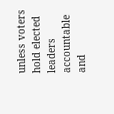unless voters hold elected leaders accountable and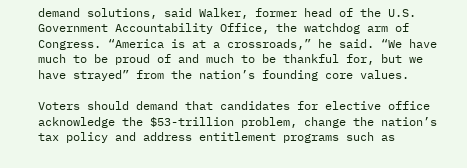demand solutions, said Walker, former head of the U.S. Government Accountability Office, the watchdog arm of Congress. “America is at a crossroads,” he said. “We have much to be proud of and much to be thankful for, but we have strayed” from the nation’s founding core values.

Voters should demand that candidates for elective office acknowledge the $53-trillion problem, change the nation’s tax policy and address entitlement programs such as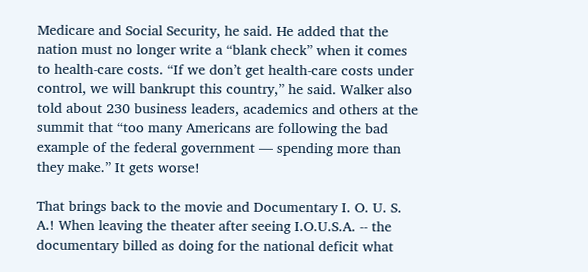Medicare and Social Security, he said. He added that the nation must no longer write a “blank check” when it comes to health-care costs. “If we don’t get health-care costs under control, we will bankrupt this country,” he said. Walker also told about 230 business leaders, academics and others at the summit that “too many Americans are following the bad example of the federal government — spending more than they make.” It gets worse!

That brings back to the movie and Documentary I. O. U. S. A.! When leaving the theater after seeing I.O.U.S.A. -- the documentary billed as doing for the national deficit what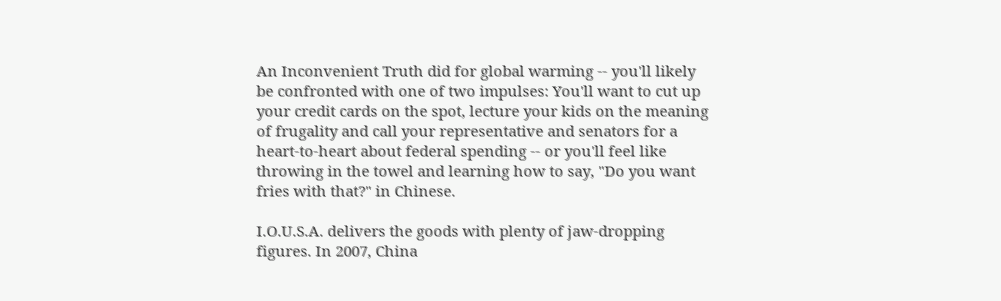An Inconvenient Truth did for global warming -- you'll likely be confronted with one of two impulses: You'll want to cut up your credit cards on the spot, lecture your kids on the meaning of frugality and call your representative and senators for a heart-to-heart about federal spending -- or you'll feel like throwing in the towel and learning how to say, "Do you want fries with that?" in Chinese.

I.O.U.S.A. delivers the goods with plenty of jaw-dropping figures. In 2007, China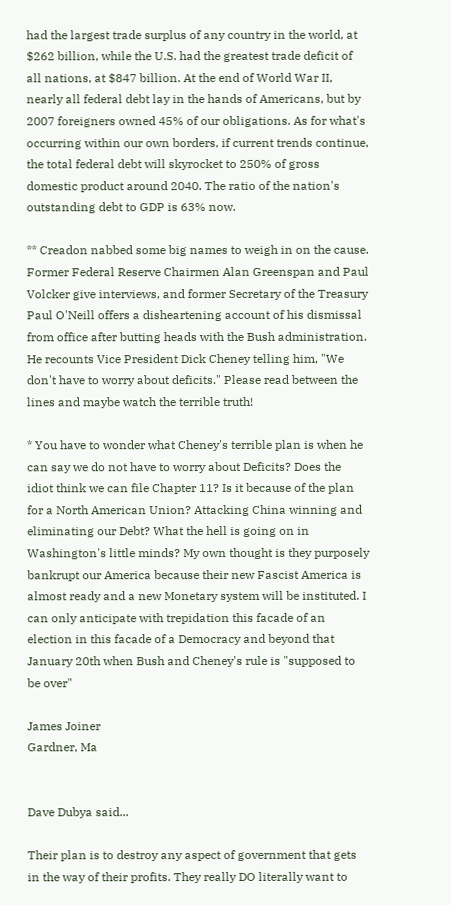had the largest trade surplus of any country in the world, at $262 billion, while the U.S. had the greatest trade deficit of all nations, at $847 billion. At the end of World War II, nearly all federal debt lay in the hands of Americans, but by 2007 foreigners owned 45% of our obligations. As for what's occurring within our own borders, if current trends continue, the total federal debt will skyrocket to 250% of gross domestic product around 2040. The ratio of the nation's outstanding debt to GDP is 63% now.

** Creadon nabbed some big names to weigh in on the cause. Former Federal Reserve Chairmen Alan Greenspan and Paul Volcker give interviews, and former Secretary of the Treasury Paul O'Neill offers a disheartening account of his dismissal from office after butting heads with the Bush administration. He recounts Vice President Dick Cheney telling him, "We don't have to worry about deficits." Please read between the lines and maybe watch the terrible truth!

* You have to wonder what Cheney's terrible plan is when he can say we do not have to worry about Deficits? Does the idiot think we can file Chapter 11? Is it because of the plan for a North American Union? Attacking China winning and eliminating our Debt? What the hell is going on in Washington's little minds? My own thought is they purposely bankrupt our America because their new Fascist America is almost ready and a new Monetary system will be instituted. I can only anticipate with trepidation this facade of an election in this facade of a Democracy and beyond that January 20th when Bush and Cheney's rule is "supposed to be over"

James Joiner
Gardner, Ma


Dave Dubya said...

Their plan is to destroy any aspect of government that gets in the way of their profits. They really DO literally want to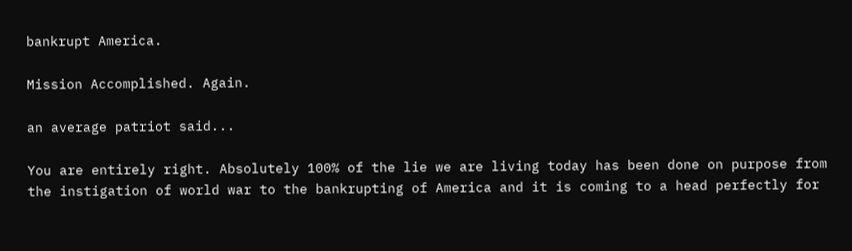bankrupt America.

Mission Accomplished. Again.

an average patriot said...

You are entirely right. Absolutely 100% of the lie we are living today has been done on purpose from the instigation of world war to the bankrupting of America and it is coming to a head perfectly for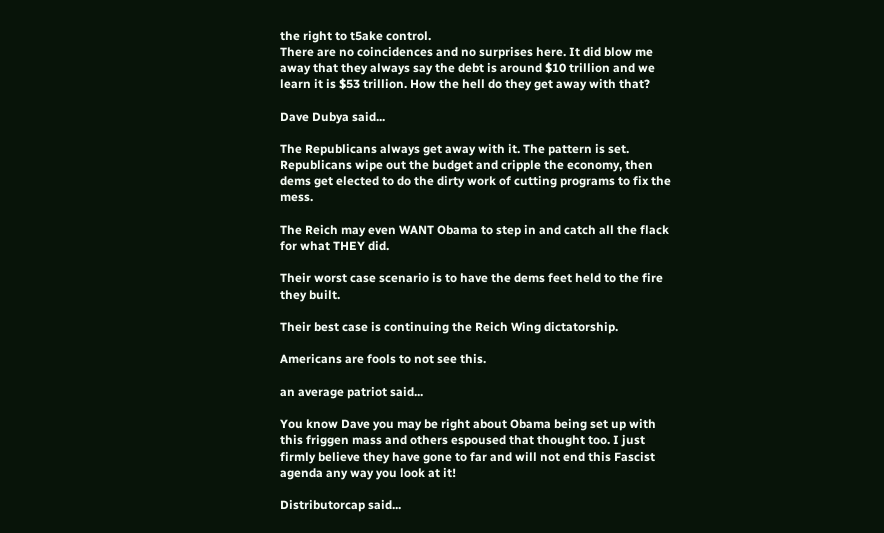the right to t5ake control.
There are no coincidences and no surprises here. It did blow me away that they always say the debt is around $10 trillion and we learn it is $53 trillion. How the hell do they get away with that?

Dave Dubya said...

The Republicans always get away with it. The pattern is set. Republicans wipe out the budget and cripple the economy, then dems get elected to do the dirty work of cutting programs to fix the mess.

The Reich may even WANT Obama to step in and catch all the flack for what THEY did.

Their worst case scenario is to have the dems feet held to the fire they built.

Their best case is continuing the Reich Wing dictatorship.

Americans are fools to not see this.

an average patriot said...

You know Dave you may be right about Obama being set up with this friggen mass and others espoused that thought too. I just firmly believe they have gone to far and will not end this Fascist agenda any way you look at it!

Distributorcap said...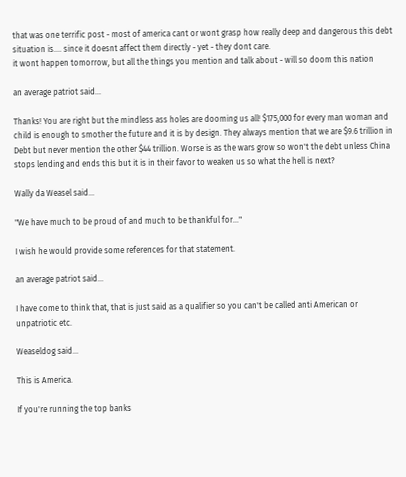that was one terrific post - most of america cant or wont grasp how really deep and dangerous this debt situation is.... since it doesnt affect them directly - yet - they dont care.
it wont happen tomorrow, but all the things you mention and talk about - will so doom this nation

an average patriot said...

Thanks! You are right but the mindless ass holes are dooming us all! $175,000 for every man woman and child is enough to smother the future and it is by design. They always mention that we are $9.6 trillion in Debt but never mention the other $44 trillion. Worse is as the wars grow so won't the debt unless China stops lending and ends this but it is in their favor to weaken us so what the hell is next?

Wally da Weasel said...

"We have much to be proud of and much to be thankful for..."

I wish he would provide some references for that statement.

an average patriot said...

I have come to think that, that is just said as a qualifier so you can't be called anti American or unpatriotic etc.

Weaseldog said...

This is America.

If you're running the top banks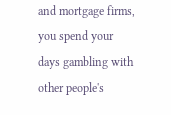and mortgage firms, you spend your days gambling with other people's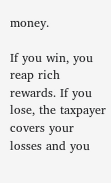money.

If you win, you reap rich rewards. If you lose, the taxpayer covers your losses and you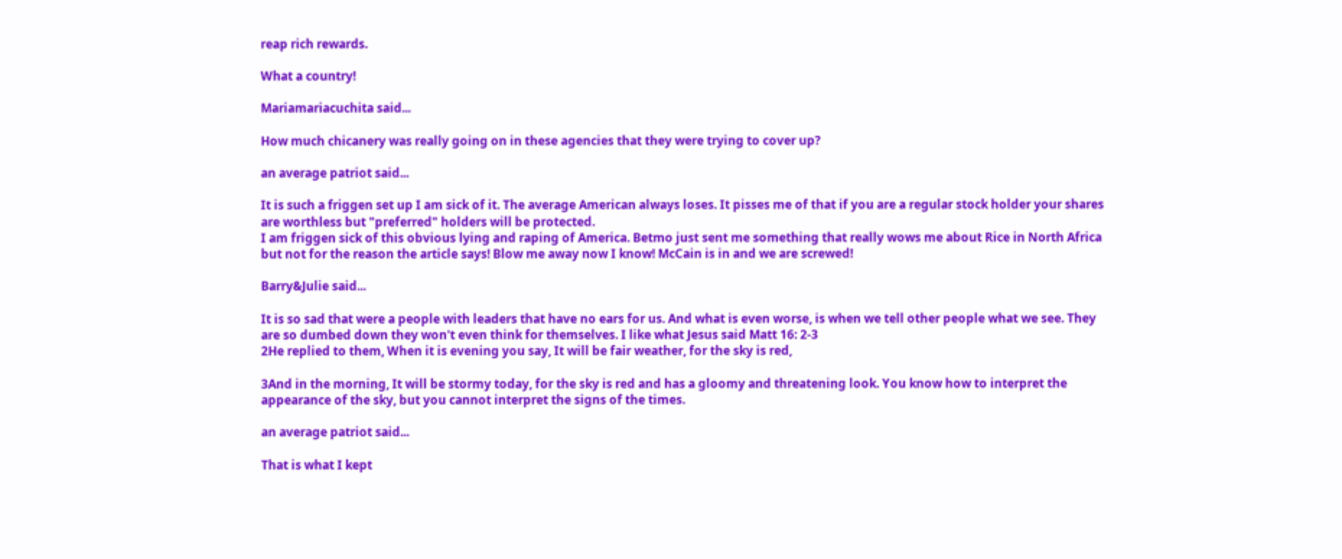reap rich rewards.

What a country!

Mariamariacuchita said...

How much chicanery was really going on in these agencies that they were trying to cover up?

an average patriot said...

It is such a friggen set up I am sick of it. The average American always loses. It pisses me of that if you are a regular stock holder your shares are worthless but "preferred" holders will be protected.
I am friggen sick of this obvious lying and raping of America. Betmo just sent me something that really wows me about Rice in North Africa but not for the reason the article says! Blow me away now I know! McCain is in and we are screwed!

Barry&Julie said...

It is so sad that were a people with leaders that have no ears for us. And what is even worse, is when we tell other people what we see. They are so dumbed down they won't even think for themselves. I like what Jesus said Matt 16: 2-3
2He replied to them, When it is evening you say, It will be fair weather, for the sky is red,

3And in the morning, It will be stormy today, for the sky is red and has a gloomy and threatening look. You know how to interpret the appearance of the sky, but you cannot interpret the signs of the times.

an average patriot said...

That is what I kept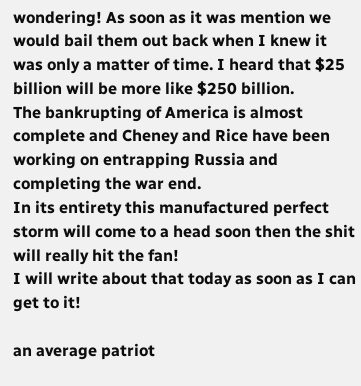wondering! As soon as it was mention we would bail them out back when I knew it was only a matter of time. I heard that $25 billion will be more like $250 billion.
The bankrupting of America is almost complete and Cheney and Rice have been working on entrapping Russia and completing the war end.
In its entirety this manufactured perfect storm will come to a head soon then the shit will really hit the fan!
I will write about that today as soon as I can get to it!

an average patriot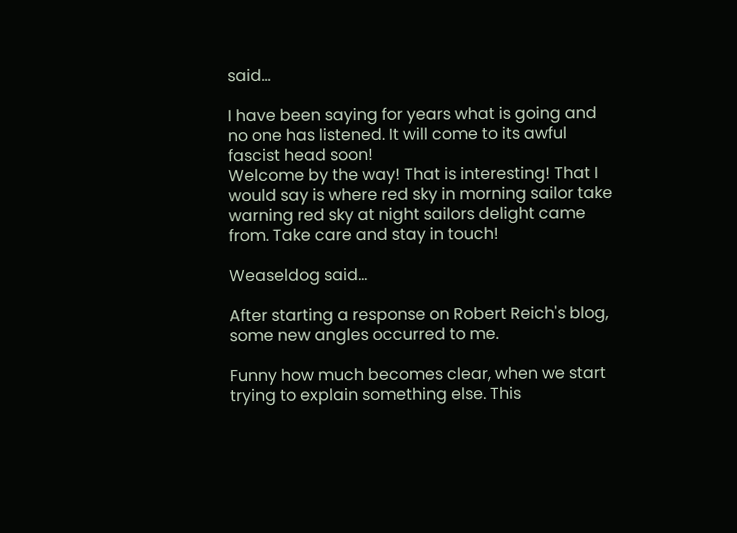said...

I have been saying for years what is going and no one has listened. It will come to its awful fascist head soon!
Welcome by the way! That is interesting! That I would say is where red sky in morning sailor take warning red sky at night sailors delight came from. Take care and stay in touch!

Weaseldog said...

After starting a response on Robert Reich's blog, some new angles occurred to me.

Funny how much becomes clear, when we start trying to explain something else. This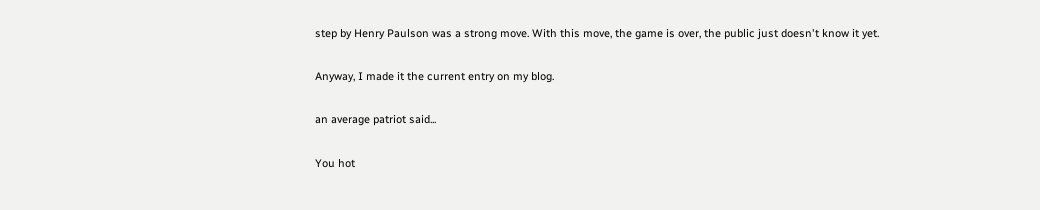step by Henry Paulson was a strong move. With this move, the game is over, the public just doesn't know it yet.

Anyway, I made it the current entry on my blog.

an average patriot said...

You hot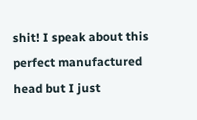shit! I speak about this perfect manufactured head but I just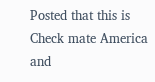Posted that this is Check mate America and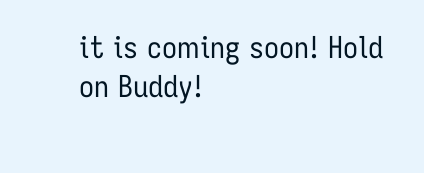it is coming soon! Hold on Buddy!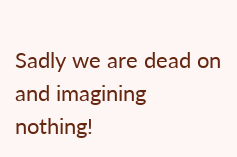Sadly we are dead on and imagining nothing!